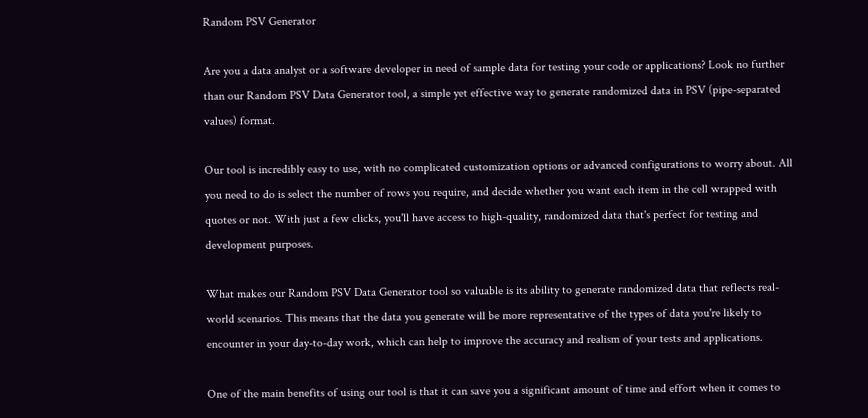Random PSV Generator

Are you a data analyst or a software developer in need of sample data for testing your code or applications? Look no further than our Random PSV Data Generator tool, a simple yet effective way to generate randomized data in PSV (pipe-separated values) format.

Our tool is incredibly easy to use, with no complicated customization options or advanced configurations to worry about. All you need to do is select the number of rows you require, and decide whether you want each item in the cell wrapped with quotes or not. With just a few clicks, you'll have access to high-quality, randomized data that's perfect for testing and development purposes.

What makes our Random PSV Data Generator tool so valuable is its ability to generate randomized data that reflects real-world scenarios. This means that the data you generate will be more representative of the types of data you're likely to encounter in your day-to-day work, which can help to improve the accuracy and realism of your tests and applications.

One of the main benefits of using our tool is that it can save you a significant amount of time and effort when it comes to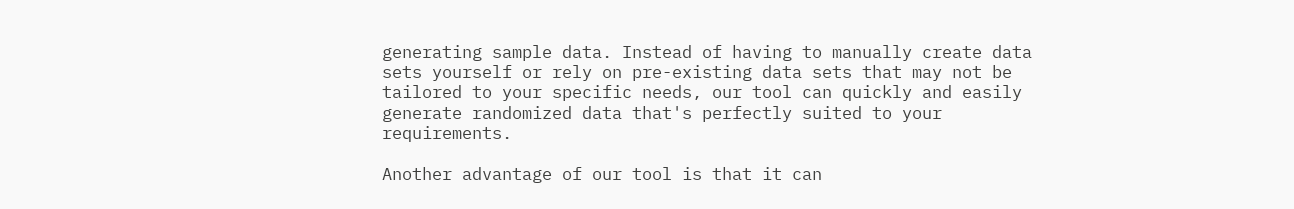generating sample data. Instead of having to manually create data sets yourself or rely on pre-existing data sets that may not be tailored to your specific needs, our tool can quickly and easily generate randomized data that's perfectly suited to your requirements.

Another advantage of our tool is that it can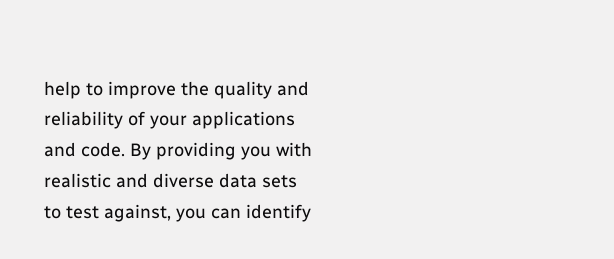help to improve the quality and reliability of your applications and code. By providing you with realistic and diverse data sets to test against, you can identify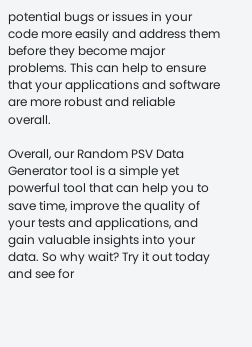potential bugs or issues in your code more easily and address them before they become major problems. This can help to ensure that your applications and software are more robust and reliable overall.

Overall, our Random PSV Data Generator tool is a simple yet powerful tool that can help you to save time, improve the quality of your tests and applications, and gain valuable insights into your data. So why wait? Try it out today and see for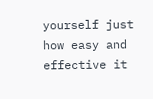yourself just how easy and effective it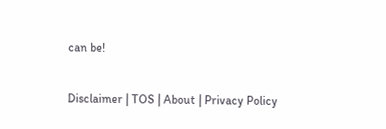can be!

Disclaimer | TOS | About | Privacy Policy